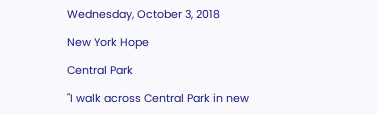Wednesday, October 3, 2018

New York Hope

Central Park

"I walk across Central Park in new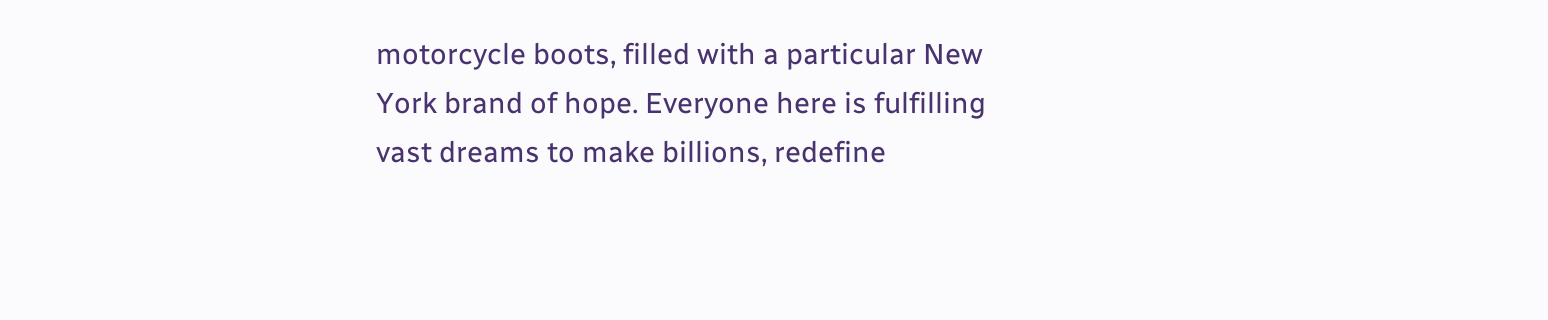motorcycle boots, filled with a particular New York brand of hope. Everyone here is fulfilling vast dreams to make billions, redefine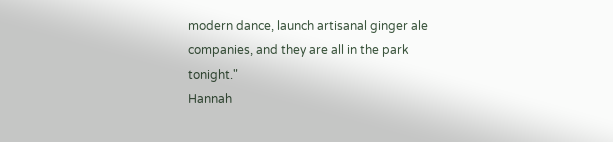modern dance, launch artisanal ginger ale companies, and they are all in the park tonight."
Hannah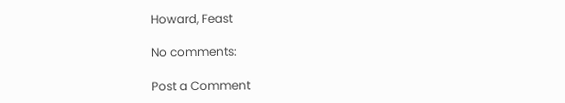Howard, Feast

No comments:

Post a Comment